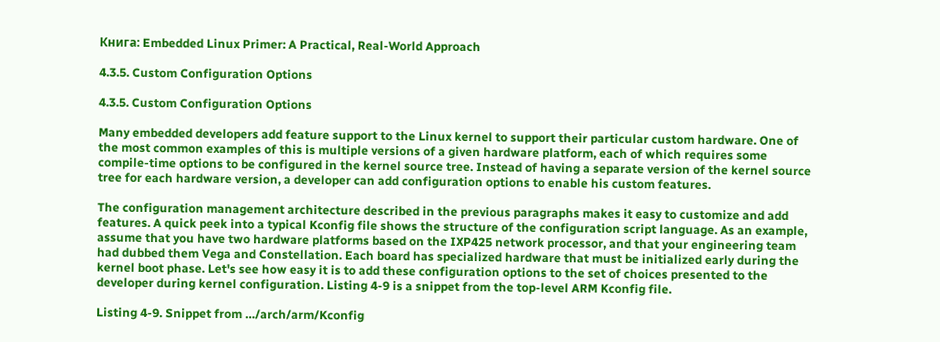Книга: Embedded Linux Primer: A Practical, Real-World Approach

4.3.5. Custom Configuration Options

4.3.5. Custom Configuration Options

Many embedded developers add feature support to the Linux kernel to support their particular custom hardware. One of the most common examples of this is multiple versions of a given hardware platform, each of which requires some compile-time options to be configured in the kernel source tree. Instead of having a separate version of the kernel source tree for each hardware version, a developer can add configuration options to enable his custom features.

The configuration management architecture described in the previous paragraphs makes it easy to customize and add features. A quick peek into a typical Kconfig file shows the structure of the configuration script language. As an example, assume that you have two hardware platforms based on the IXP425 network processor, and that your engineering team had dubbed them Vega and Constellation. Each board has specialized hardware that must be initialized early during the kernel boot phase. Let's see how easy it is to add these configuration options to the set of choices presented to the developer during kernel configuration. Listing 4-9 is a snippet from the top-level ARM Kconfig file.

Listing 4-9. Snippet from …/arch/arm/Kconfig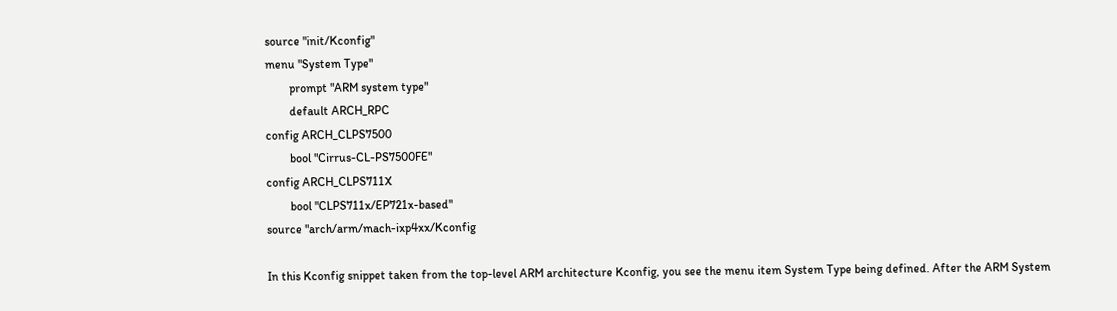source "init/Kconfig"
menu "System Type"
        prompt "ARM system type"
        default ARCH_RPC
config ARCH_CLPS7500
        bool "Cirrus-CL-PS7500FE"
config ARCH_CLPS711X
        bool "CLPS711x/EP721x-based"
source "arch/arm/mach-ixp4xx/Kconfig

In this Kconfig snippet taken from the top-level ARM architecture Kconfig, you see the menu item System Type being defined. After the ARM System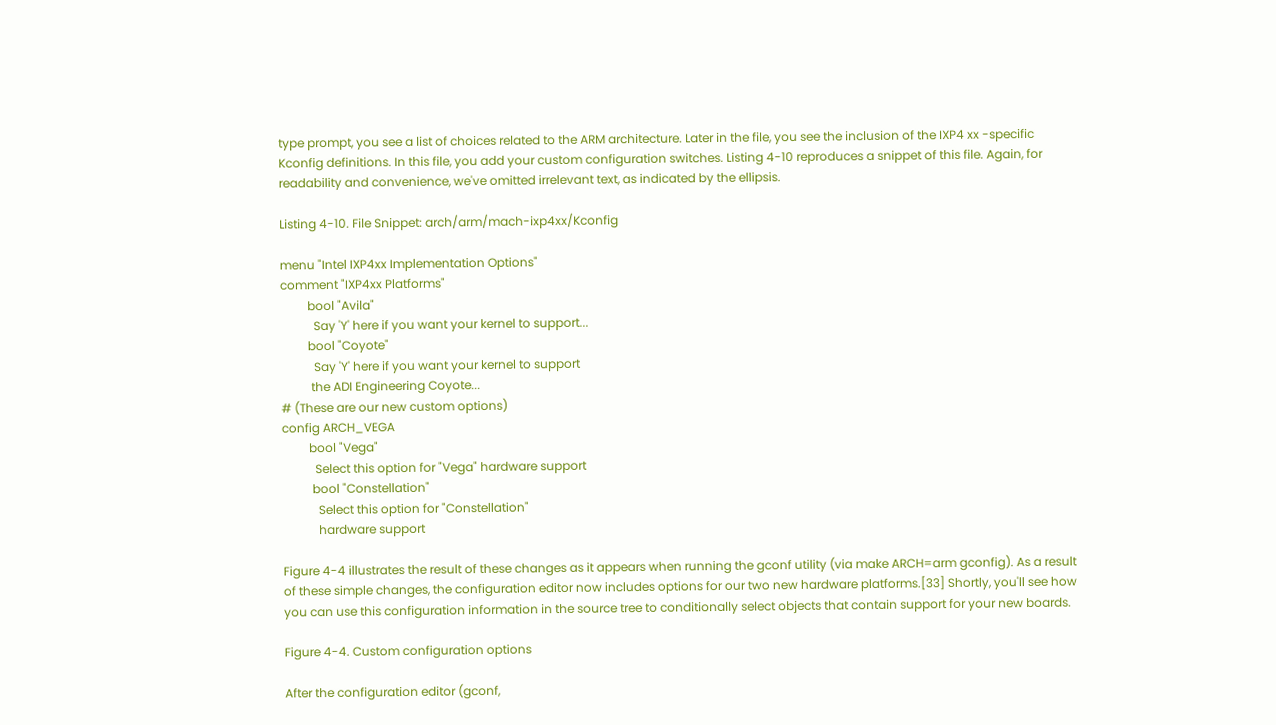type prompt, you see a list of choices related to the ARM architecture. Later in the file, you see the inclusion of the IXP4 xx -specific Kconfig definitions. In this file, you add your custom configuration switches. Listing 4-10 reproduces a snippet of this file. Again, for readability and convenience, we've omitted irrelevant text, as indicated by the ellipsis.

Listing 4-10. File Snippet: arch/arm/mach-ixp4xx/Kconfig

menu "Intel IXP4xx Implementation Options"
comment "IXP4xx Platforms"
         bool "Avila"
           Say 'Y' here if you want your kernel to support...
         bool "Coyote"
           Say 'Y' here if you want your kernel to support
          the ADI Engineering Coyote...
# (These are our new custom options)
config ARCH_VEGA
         bool "Vega"
           Select this option for "Vega" hardware support
          bool "Constellation"
            Select this option for "Constellation"
            hardware support

Figure 4-4 illustrates the result of these changes as it appears when running the gconf utility (via make ARCH=arm gconfig). As a result of these simple changes, the configuration editor now includes options for our two new hardware platforms.[33] Shortly, you'll see how you can use this configuration information in the source tree to conditionally select objects that contain support for your new boards.

Figure 4-4. Custom configuration options

After the configuration editor (gconf,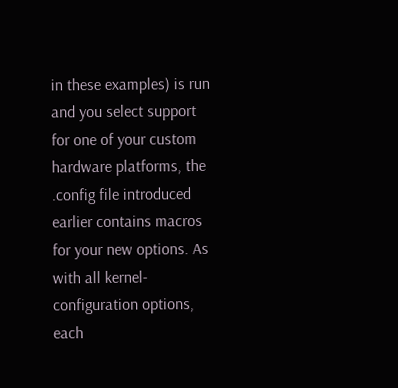in these examples) is run and you select support for one of your custom hardware platforms, the .config file introduced earlier contains macros for your new options. As with all kernel-configuration options, each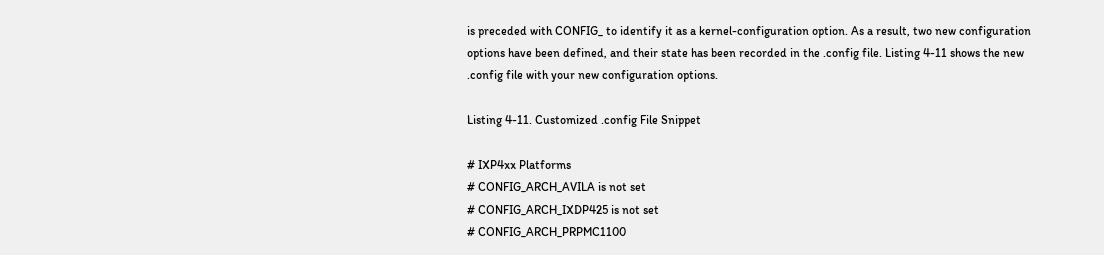is preceded with CONFIG_ to identify it as a kernel-configuration option. As a result, two new configuration options have been defined, and their state has been recorded in the .config file. Listing 4-11 shows the new .config file with your new configuration options.

Listing 4-11. Customized .config File Snippet

# IXP4xx Platforms
# CONFIG_ARCH_AVILA is not set
# CONFIG_ARCH_IXDP425 is not set
# CONFIG_ARCH_PRPMC1100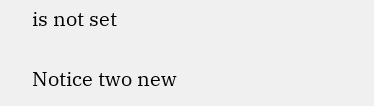is not set

Notice two new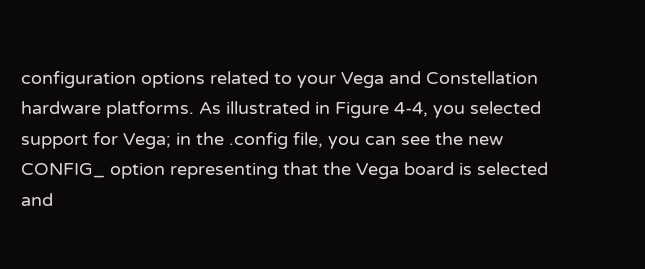configuration options related to your Vega and Constellation hardware platforms. As illustrated in Figure 4-4, you selected support for Vega; in the .config file, you can see the new CONFIG_ option representing that the Vega board is selected and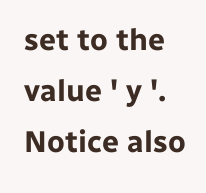set to the value ' y '. Notice also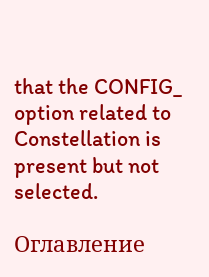that the CONFIG_ option related to Constellation is present but not selected.

Оглавление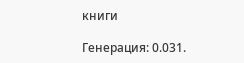книги

Генерация: 0.031.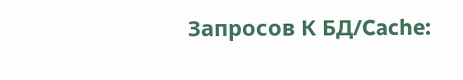Запросов К БД/Cache: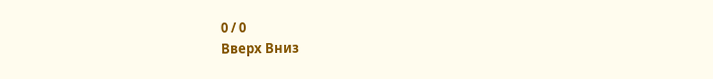0 / 0
Вверх Вниз